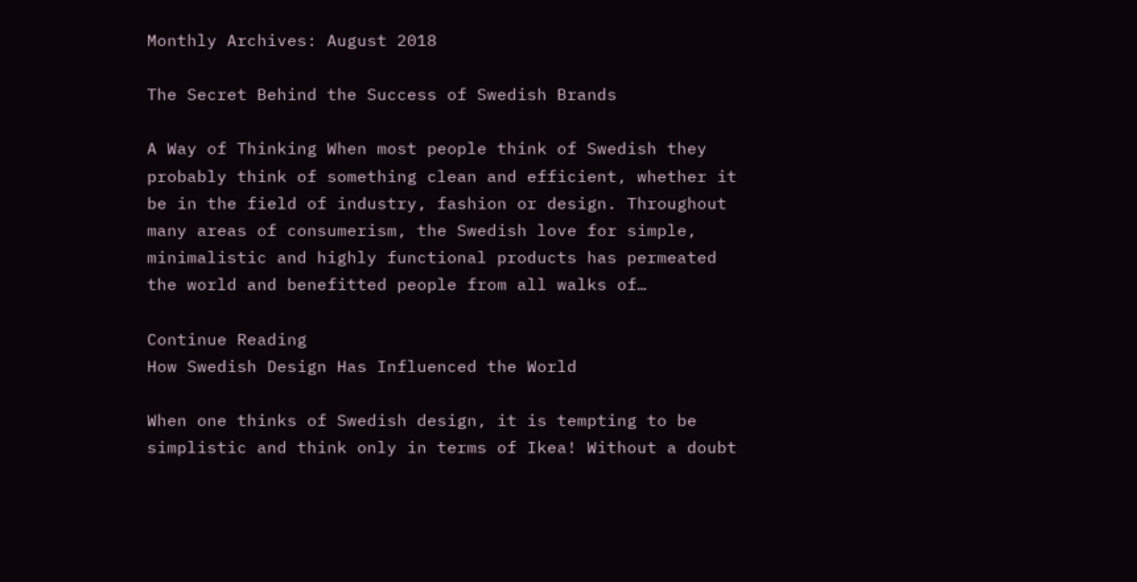Monthly Archives: August 2018

The Secret Behind the Success of Swedish Brands

A Way of Thinking When most people think of Swedish they probably think of something clean and efficient, whether it be in the field of industry, fashion or design. Throughout many areas of consumerism, the Swedish love for simple, minimalistic and highly functional products has permeated the world and benefitted people from all walks of…

Continue Reading
How Swedish Design Has Influenced the World

When one thinks of Swedish design, it is tempting to be simplistic and think only in terms of Ikea! Without a doubt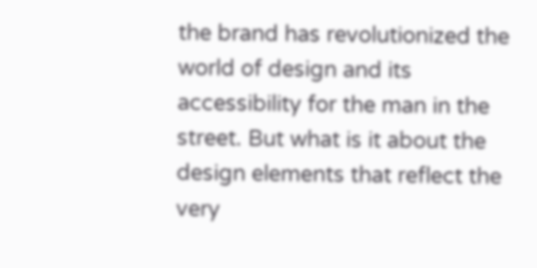the brand has revolutionized the world of design and its accessibility for the man in the street. But what is it about the design elements that reflect the very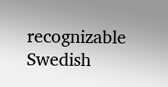recognizable Swedish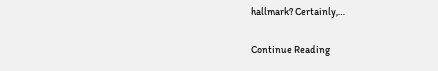hallmark? Certainly,…

Continue Reading